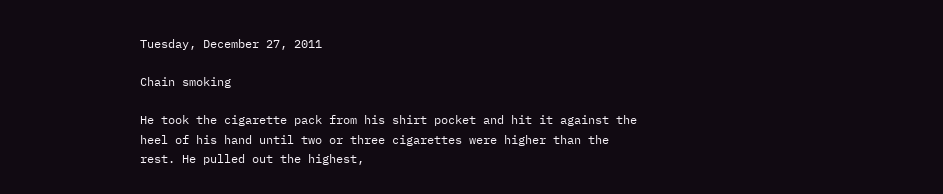Tuesday, December 27, 2011

Chain smoking

He took the cigarette pack from his shirt pocket and hit it against the heel of his hand until two or three cigarettes were higher than the rest. He pulled out the highest,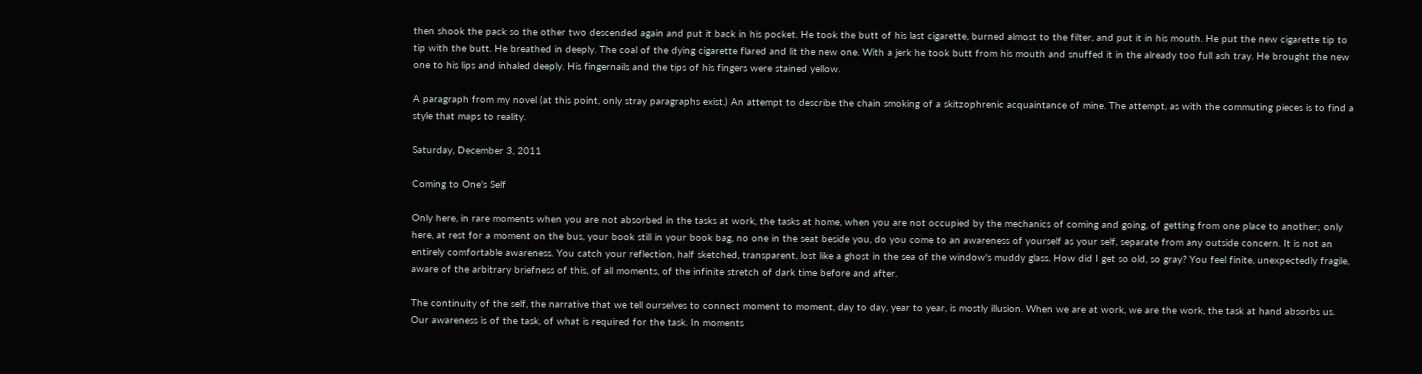then shook the pack so the other two descended again and put it back in his pocket. He took the butt of his last cigarette, burned almost to the filter, and put it in his mouth. He put the new cigarette tip to tip with the butt. He breathed in deeply. The coal of the dying cigarette flared and lit the new one. With a jerk he took butt from his mouth and snuffed it in the already too full ash tray. He brought the new one to his lips and inhaled deeply. His fingernails and the tips of his fingers were stained yellow.

A paragraph from my novel (at this point, only stray paragraphs exist.) An attempt to describe the chain smoking of a skitzophrenic acquaintance of mine. The attempt, as with the commuting pieces is to find a style that maps to reality.

Saturday, December 3, 2011

Coming to One's Self

Only here, in rare moments when you are not absorbed in the tasks at work, the tasks at home, when you are not occupied by the mechanics of coming and going, of getting from one place to another; only here, at rest for a moment on the bus, your book still in your book bag, no one in the seat beside you, do you come to an awareness of yourself as your self, separate from any outside concern. It is not an entirely comfortable awareness. You catch your reflection, half sketched, transparent, lost like a ghost in the sea of the window's muddy glass. How did I get so old, so gray? You feel finite, unexpectedly fragile, aware of the arbitrary briefness of this, of all moments, of the infinite stretch of dark time before and after.

The continuity of the self, the narrative that we tell ourselves to connect moment to moment, day to day, year to year, is mostly illusion. When we are at work, we are the work, the task at hand absorbs us. Our awareness is of the task, of what is required for the task. In moments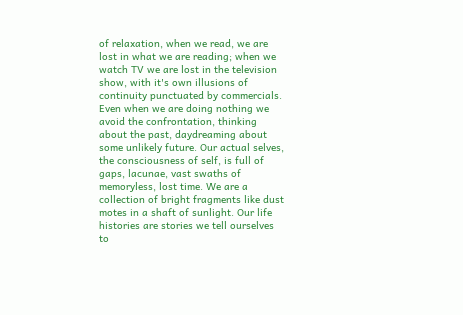of relaxation, when we read, we are lost in what we are reading; when we watch TV we are lost in the television show, with it's own illusions of continuity punctuated by commercials. Even when we are doing nothing we avoid the confrontation, thinking about the past, daydreaming about some unlikely future. Our actual selves, the consciousness of self, is full of gaps, lacunae, vast swaths of memoryless, lost time. We are a collection of bright fragments like dust motes in a shaft of sunlight. Our life histories are stories we tell ourselves to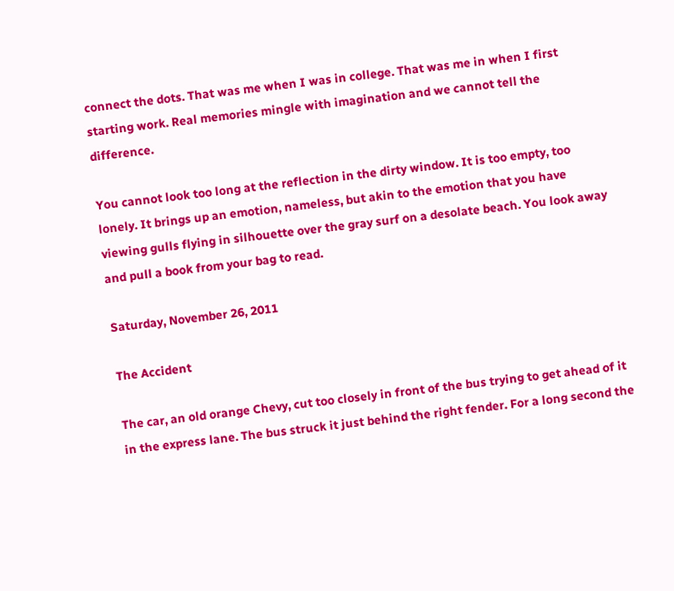connect the dots. That was me when I was in college. That was me in when I first starting work. Real memories mingle with imagination and we cannot tell the difference.

You cannot look too long at the reflection in the dirty window. It is too empty, too lonely. It brings up an emotion, nameless, but akin to the emotion that you have viewing gulls flying in silhouette over the gray surf on a desolate beach. You look away and pull a book from your bag to read.

Saturday, November 26, 2011

The Accident

The car, an old orange Chevy, cut too closely in front of the bus trying to get ahead of it in the express lane. The bus struck it just behind the right fender. For a long second the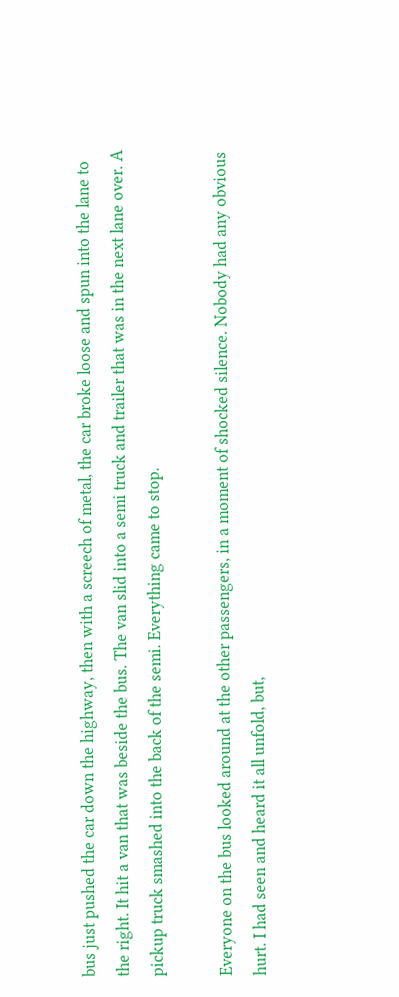bus just pushed the car down the highway, then with a screech of metal, the car broke loose and spun into the lane to the right. It hit a van that was beside the bus. The van slid into a semi truck and trailer that was in the next lane over. A pickup truck smashed into the back of the semi. Everything came to stop.

Everyone on the bus looked around at the other passengers, in a moment of shocked silence. Nobody had any obvious hurt. I had seen and heard it all unfold, but,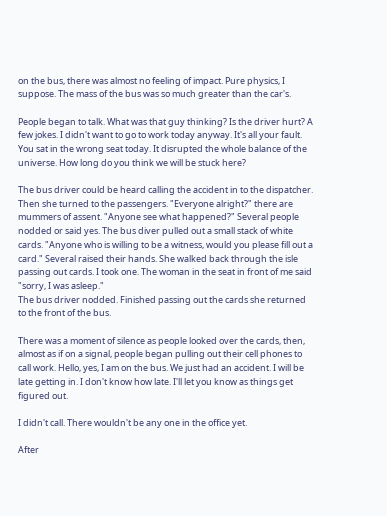on the bus, there was almost no feeling of impact. Pure physics, I suppose. The mass of the bus was so much greater than the car's.

People began to talk. What was that guy thinking? Is the driver hurt? A few jokes. I didn't want to go to work today anyway. It's all your fault. You sat in the wrong seat today. It disrupted the whole balance of the universe. How long do you think we will be stuck here?

The bus driver could be heard calling the accident in to the dispatcher. Then she turned to the passengers. "Everyone alright?" there are mummers of assent. "Anyone see what happened?" Several people nodded or said yes. The bus diver pulled out a small stack of white cards. "Anyone who is willing to be a witness, would you please fill out a card." Several raised their hands. She walked back through the isle passing out cards. I took one. The woman in the seat in front of me said "sorry, I was asleep."
The bus driver nodded. Finished passing out the cards she returned to the front of the bus.

There was a moment of silence as people looked over the cards, then, almost as if on a signal, people began pulling out their cell phones to call work. Hello, yes, I am on the bus. We just had an accident. I will be late getting in. I don't know how late. I'll let you know as things get figured out.

I didn't call. There wouldn't be any one in the office yet.

After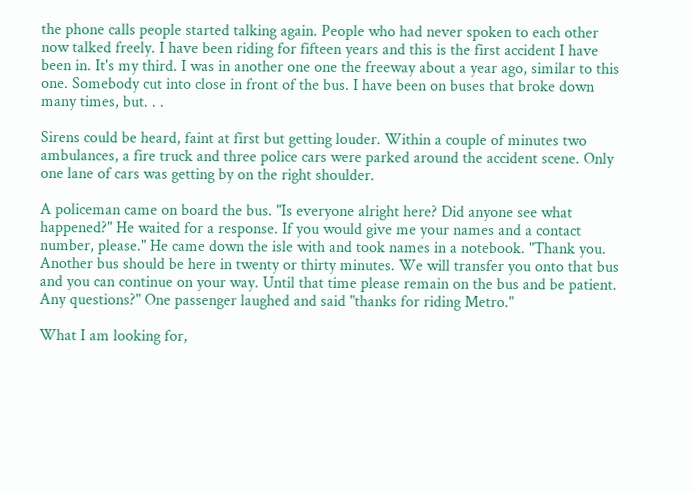the phone calls people started talking again. People who had never spoken to each other now talked freely. I have been riding for fifteen years and this is the first accident I have been in. It's my third. I was in another one one the freeway about a year ago, similar to this one. Somebody cut into close in front of the bus. I have been on buses that broke down many times, but. . .

Sirens could be heard, faint at first but getting louder. Within a couple of minutes two ambulances, a fire truck and three police cars were parked around the accident scene. Only one lane of cars was getting by on the right shoulder.

A policeman came on board the bus. "Is everyone alright here? Did anyone see what happened?" He waited for a response. If you would give me your names and a contact number, please." He came down the isle with and took names in a notebook. "Thank you. Another bus should be here in twenty or thirty minutes. We will transfer you onto that bus and you can continue on your way. Until that time please remain on the bus and be patient. Any questions?" One passenger laughed and said "thanks for riding Metro."

What I am looking for,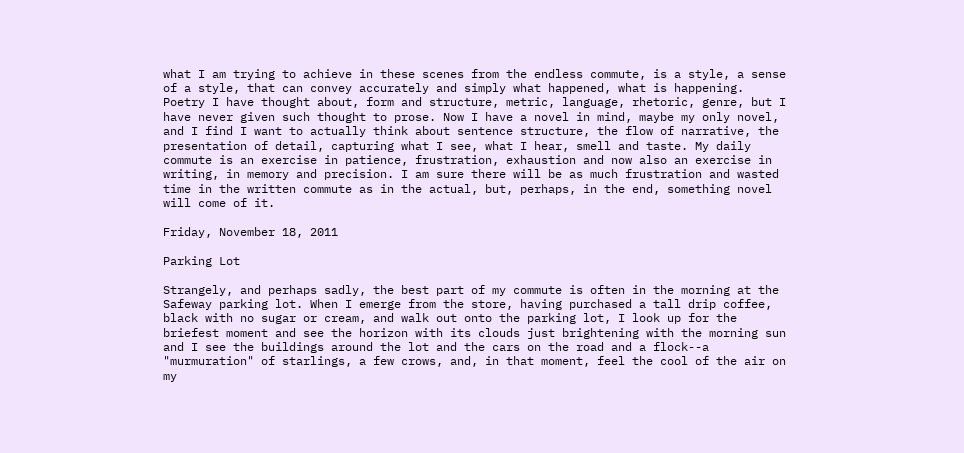what I am trying to achieve in these scenes from the endless commute, is a style, a sense of a style, that can convey accurately and simply what happened, what is happening. Poetry I have thought about, form and structure, metric, language, rhetoric, genre, but I have never given such thought to prose. Now I have a novel in mind, maybe my only novel, and I find I want to actually think about sentence structure, the flow of narrative, the presentation of detail, capturing what I see, what I hear, smell and taste. My daily commute is an exercise in patience, frustration, exhaustion and now also an exercise in writing, in memory and precision. I am sure there will be as much frustration and wasted time in the written commute as in the actual, but, perhaps, in the end, something novel will come of it.

Friday, November 18, 2011

Parking Lot

Strangely, and perhaps sadly, the best part of my commute is often in the morning at the Safeway parking lot. When I emerge from the store, having purchased a tall drip coffee, black with no sugar or cream, and walk out onto the parking lot, I look up for the briefest moment and see the horizon with its clouds just brightening with the morning sun and I see the buildings around the lot and the cars on the road and a flock--a "murmuration" of starlings, a few crows, and, in that moment, feel the cool of the air on my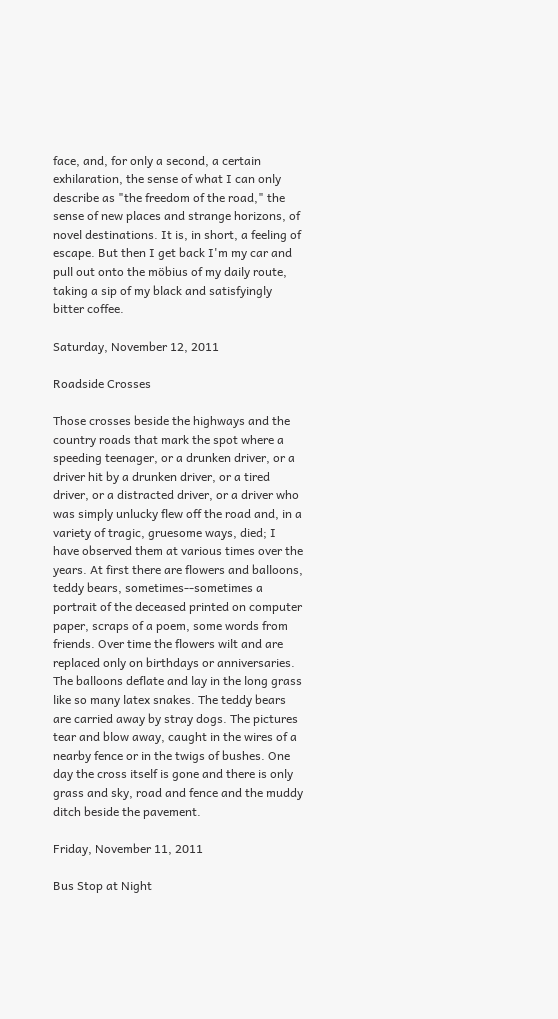face, and, for only a second, a certain exhilaration, the sense of what I can only describe as "the freedom of the road," the sense of new places and strange horizons, of novel destinations. It is, in short, a feeling of escape. But then I get back I'm my car and pull out onto the möbius of my daily route, taking a sip of my black and satisfyingly bitter coffee.

Saturday, November 12, 2011

Roadside Crosses

Those crosses beside the highways and the country roads that mark the spot where a speeding teenager, or a drunken driver, or a driver hit by a drunken driver, or a tired driver, or a distracted driver, or a driver who was simply unlucky flew off the road and, in a variety of tragic, gruesome ways, died; I have observed them at various times over the years. At first there are flowers and balloons, teddy bears, sometimes--sometimes a portrait of the deceased printed on computer paper, scraps of a poem, some words from friends. Over time the flowers wilt and are replaced only on birthdays or anniversaries. The balloons deflate and lay in the long grass like so many latex snakes. The teddy bears are carried away by stray dogs. The pictures tear and blow away, caught in the wires of a nearby fence or in the twigs of bushes. One day the cross itself is gone and there is only grass and sky, road and fence and the muddy ditch beside the pavement.

Friday, November 11, 2011

Bus Stop at Night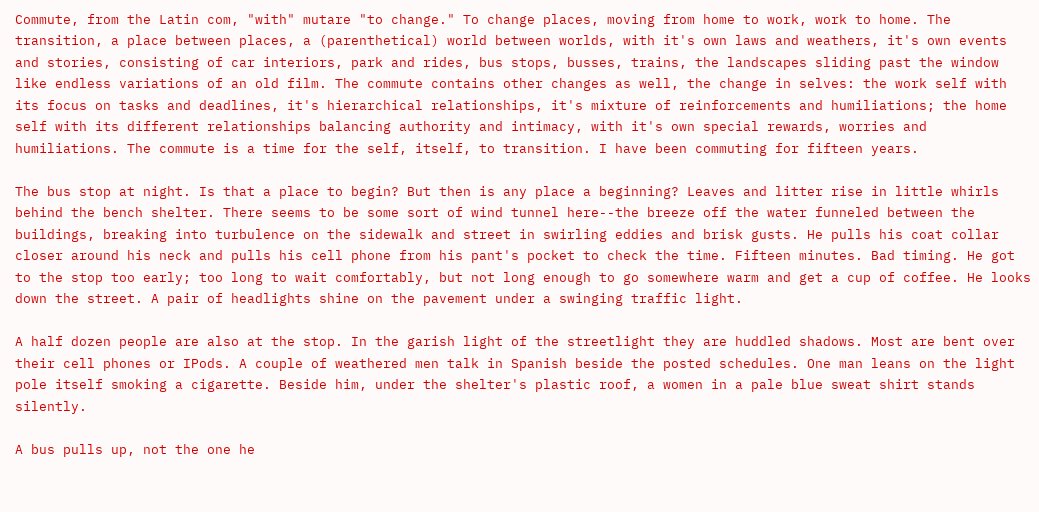Commute, from the Latin com, "with" mutare "to change." To change places, moving from home to work, work to home. The transition, a place between places, a (parenthetical) world between worlds, with it's own laws and weathers, it's own events and stories, consisting of car interiors, park and rides, bus stops, busses, trains, the landscapes sliding past the window like endless variations of an old film. The commute contains other changes as well, the change in selves: the work self with its focus on tasks and deadlines, it's hierarchical relationships, it's mixture of reinforcements and humiliations; the home self with its different relationships balancing authority and intimacy, with it's own special rewards, worries and humiliations. The commute is a time for the self, itself, to transition. I have been commuting for fifteen years.

The bus stop at night. Is that a place to begin? But then is any place a beginning? Leaves and litter rise in little whirls behind the bench shelter. There seems to be some sort of wind tunnel here--the breeze off the water funneled between the buildings, breaking into turbulence on the sidewalk and street in swirling eddies and brisk gusts. He pulls his coat collar closer around his neck and pulls his cell phone from his pant's pocket to check the time. Fifteen minutes. Bad timing. He got to the stop too early; too long to wait comfortably, but not long enough to go somewhere warm and get a cup of coffee. He looks down the street. A pair of headlights shine on the pavement under a swinging traffic light.

A half dozen people are also at the stop. In the garish light of the streetlight they are huddled shadows. Most are bent over their cell phones or IPods. A couple of weathered men talk in Spanish beside the posted schedules. One man leans on the light pole itself smoking a cigarette. Beside him, under the shelter's plastic roof, a women in a pale blue sweat shirt stands silently.

A bus pulls up, not the one he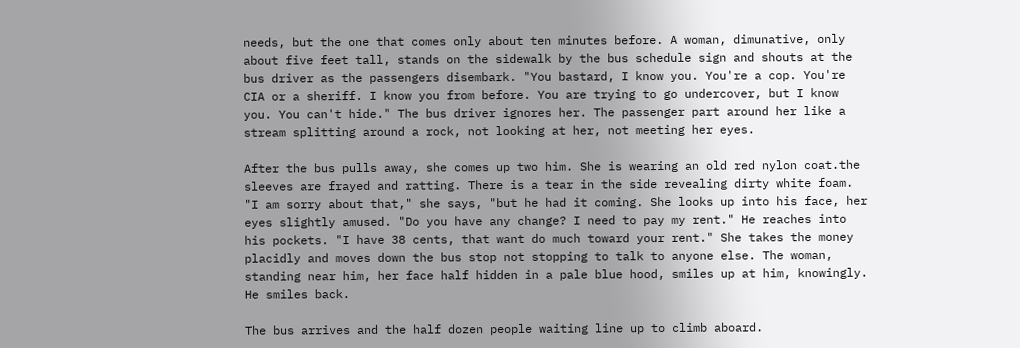needs, but the one that comes only about ten minutes before. A woman, dimunative, only about five feet tall, stands on the sidewalk by the bus schedule sign and shouts at the bus driver as the passengers disembark. "You bastard, I know you. You're a cop. You're CIA or a sheriff. I know you from before. You are trying to go undercover, but I know you. You can't hide." The bus driver ignores her. The passenger part around her like a stream splitting around a rock, not looking at her, not meeting her eyes.

After the bus pulls away, she comes up two him. She is wearing an old red nylon coat.the sleeves are frayed and ratting. There is a tear in the side revealing dirty white foam. "I am sorry about that," she says, "but he had it coming. She looks up into his face, her eyes slightly amused. "Do you have any change? I need to pay my rent." He reaches into his pockets. "I have 38 cents, that want do much toward your rent." She takes the money placidly and moves down the bus stop not stopping to talk to anyone else. The woman, standing near him, her face half hidden in a pale blue hood, smiles up at him, knowingly. He smiles back.

The bus arrives and the half dozen people waiting line up to climb aboard.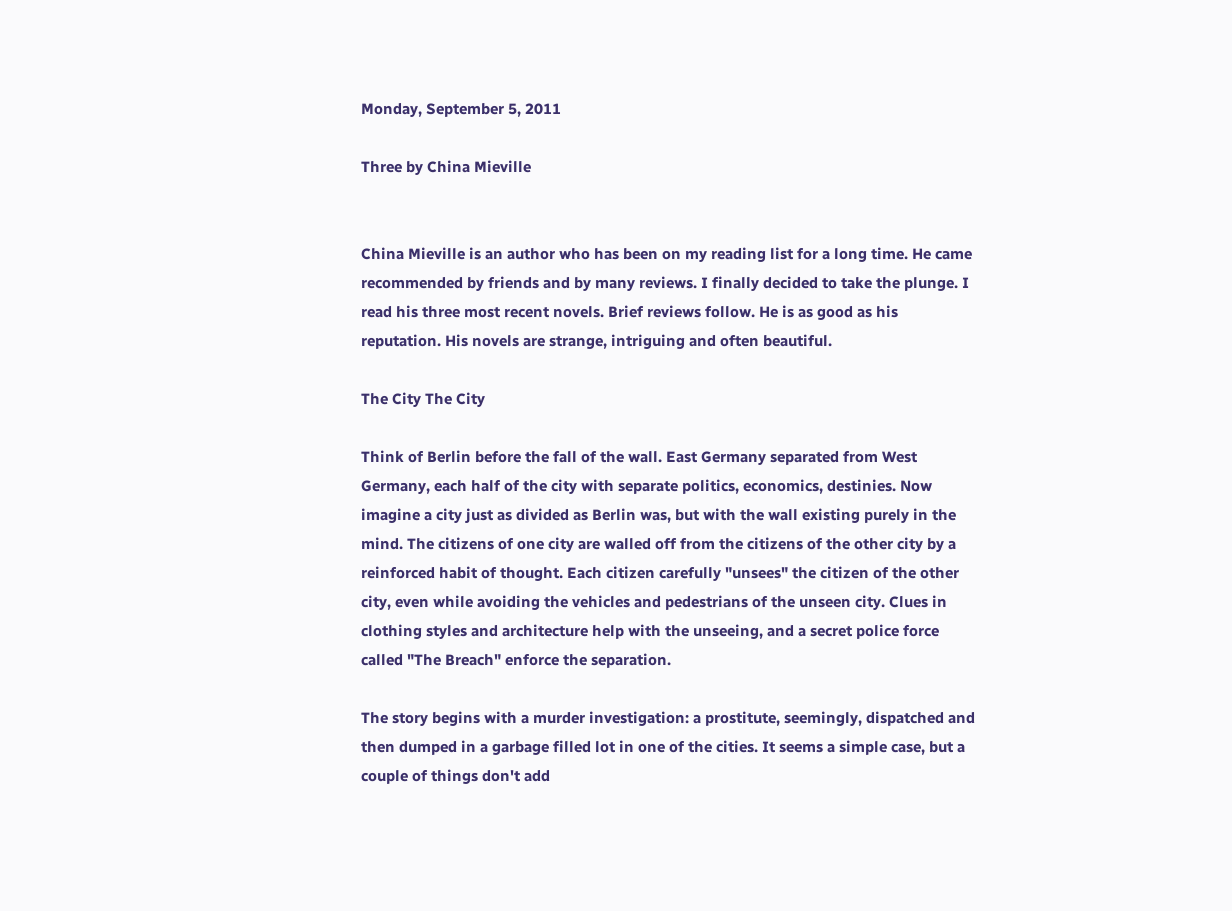Monday, September 5, 2011

Three by China Mieville


China Mieville is an author who has been on my reading list for a long time. He came recommended by friends and by many reviews. I finally decided to take the plunge. I read his three most recent novels. Brief reviews follow. He is as good as his reputation. His novels are strange, intriguing and often beautiful.

The City The City

Think of Berlin before the fall of the wall. East Germany separated from West Germany, each half of the city with separate politics, economics, destinies. Now imagine a city just as divided as Berlin was, but with the wall existing purely in the mind. The citizens of one city are walled off from the citizens of the other city by a reinforced habit of thought. Each citizen carefully "unsees" the citizen of the other city, even while avoiding the vehicles and pedestrians of the unseen city. Clues in clothing styles and architecture help with the unseeing, and a secret police force called "The Breach" enforce the separation.

The story begins with a murder investigation: a prostitute, seemingly, dispatched and then dumped in a garbage filled lot in one of the cities. It seems a simple case, but a couple of things don't add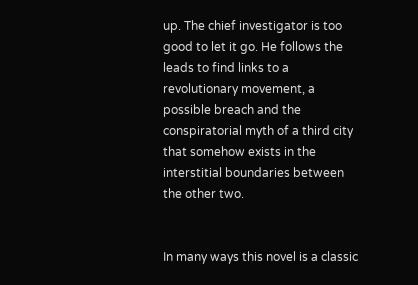up. The chief investigator is too good to let it go. He follows the leads to find links to a revolutionary movement, a possible breach and the conspiratorial myth of a third city that somehow exists in the interstitial boundaries between the other two.


In many ways this novel is a classic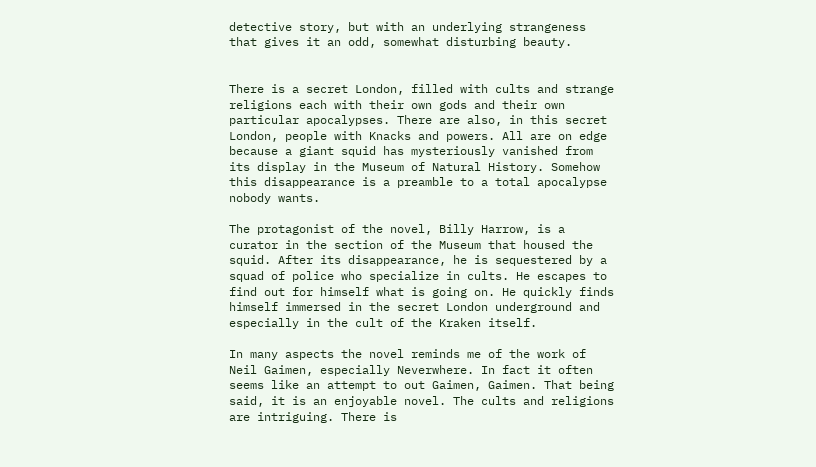detective story, but with an underlying strangeness that gives it an odd, somewhat disturbing beauty.


There is a secret London, filled with cults and strange religions each with their own gods and their own particular apocalypses. There are also, in this secret London, people with Knacks and powers. All are on edge because a giant squid has mysteriously vanished from its display in the Museum of Natural History. Somehow this disappearance is a preamble to a total apocalypse nobody wants.

The protagonist of the novel, Billy Harrow, is a curator in the section of the Museum that housed the squid. After its disappearance, he is sequestered by a squad of police who specialize in cults. He escapes to find out for himself what is going on. He quickly finds himself immersed in the secret London underground and especially in the cult of the Kraken itself.

In many aspects the novel reminds me of the work of Neil Gaimen, especially Neverwhere. In fact it often seems like an attempt to out Gaimen, Gaimen. That being said, it is an enjoyable novel. The cults and religions are intriguing. There is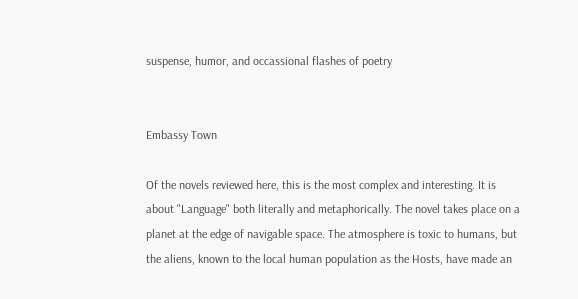suspense, humor, and occassional flashes of poetry


Embassy Town

Of the novels reviewed here, this is the most complex and interesting. It is about "Language" both literally and metaphorically. The novel takes place on a planet at the edge of navigable space. The atmosphere is toxic to humans, but the aliens, known to the local human population as the Hosts, have made an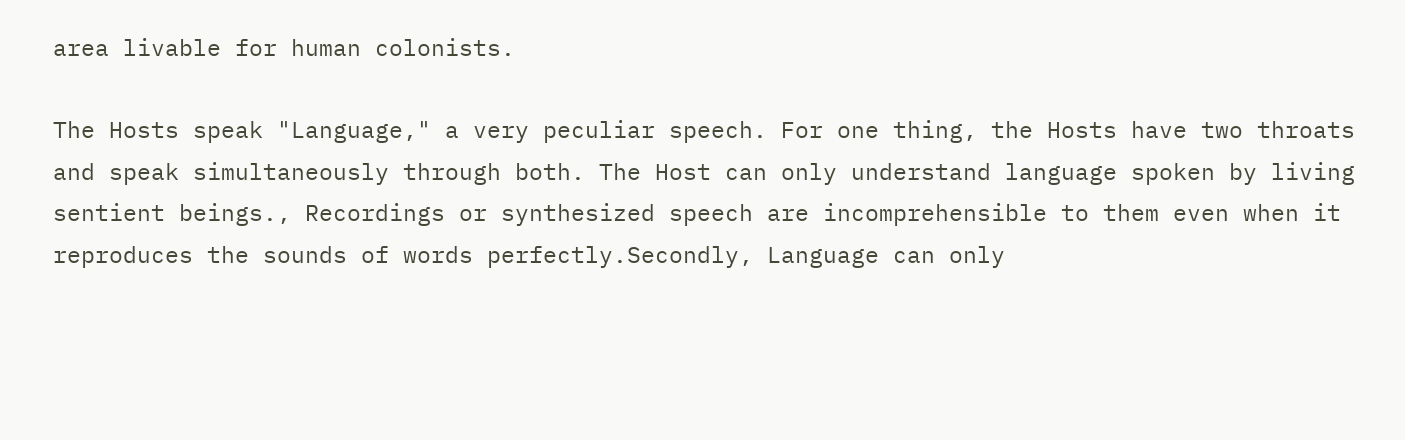area livable for human colonists.

The Hosts speak "Language," a very peculiar speech. For one thing, the Hosts have two throats and speak simultaneously through both. The Host can only understand language spoken by living sentient beings., Recordings or synthesized speech are incomprehensible to them even when it reproduces the sounds of words perfectly.Secondly, Language can only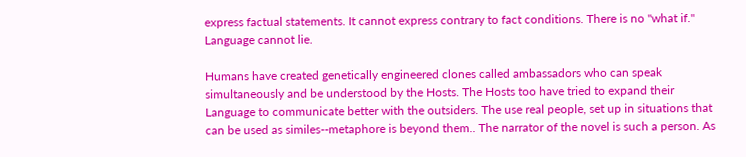express factual statements. It cannot express contrary to fact conditions. There is no "what if." Language cannot lie.

Humans have created genetically engineered clones called ambassadors who can speak simultaneously and be understood by the Hosts. The Hosts too have tried to expand their Language to communicate better with the outsiders. The use real people, set up in situations that can be used as similes--metaphore is beyond them.. The narrator of the novel is such a person. As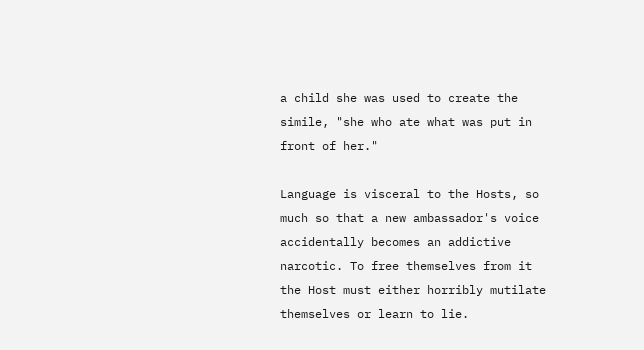a child she was used to create the simile, "she who ate what was put in front of her."

Language is visceral to the Hosts, so much so that a new ambassador's voice accidentally becomes an addictive narcotic. To free themselves from it the Host must either horribly mutilate themselves or learn to lie.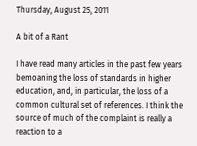Thursday, August 25, 2011

A bit of a Rant

I have read many articles in the past few years bemoaning the loss of standards in higher education, and, in particular, the loss of a common cultural set of references. I think the source of much of the complaint is really a reaction to a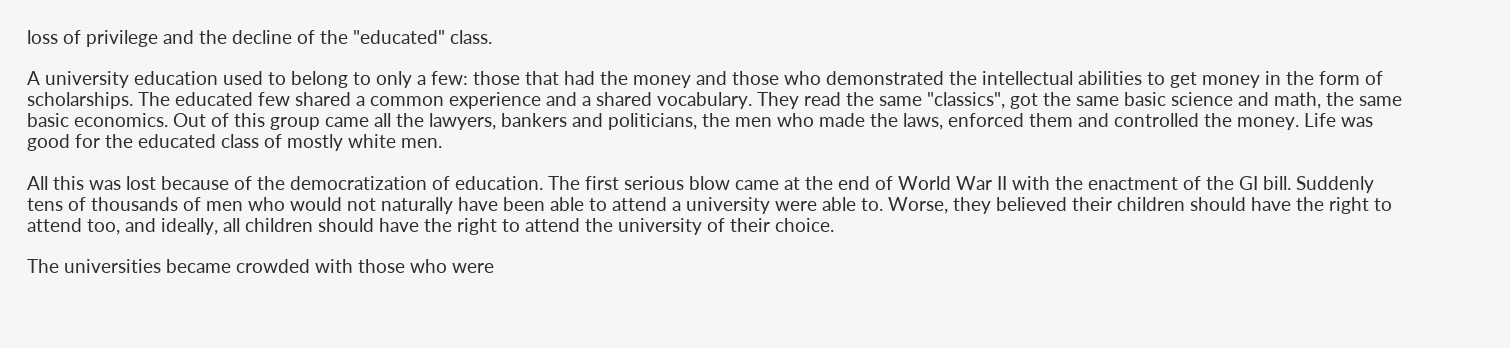loss of privilege and the decline of the "educated" class.

A university education used to belong to only a few: those that had the money and those who demonstrated the intellectual abilities to get money in the form of scholarships. The educated few shared a common experience and a shared vocabulary. They read the same "classics", got the same basic science and math, the same basic economics. Out of this group came all the lawyers, bankers and politicians, the men who made the laws, enforced them and controlled the money. Life was good for the educated class of mostly white men.

All this was lost because of the democratization of education. The first serious blow came at the end of World War II with the enactment of the GI bill. Suddenly tens of thousands of men who would not naturally have been able to attend a university were able to. Worse, they believed their children should have the right to attend too, and ideally, all children should have the right to attend the university of their choice.

The universities became crowded with those who were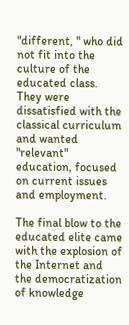"different, " who did not fit into the culture of the educated class. They were dissatisfied with the classical curriculum and wanted "relevant" education, focused on current issues and employment.

The final blow to the educated elite came with the explosion of the Internet and the democratization of knowledge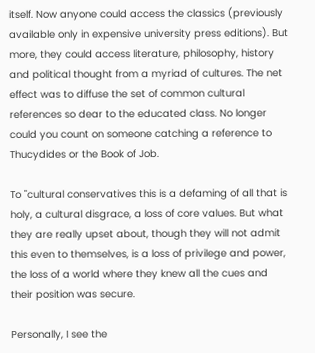itself. Now anyone could access the classics (previously available only in expensive university press editions). But more, they could access literature, philosophy, history and political thought from a myriad of cultures. The net effect was to diffuse the set of common cultural references so dear to the educated class. No longer could you count on someone catching a reference to Thucydides or the Book of Job.

To "cultural conservatives this is a defaming of all that is holy, a cultural disgrace, a loss of core values. But what they are really upset about, though they will not admit this even to themselves, is a loss of privilege and power, the loss of a world where they knew all the cues and their position was secure.

Personally, I see the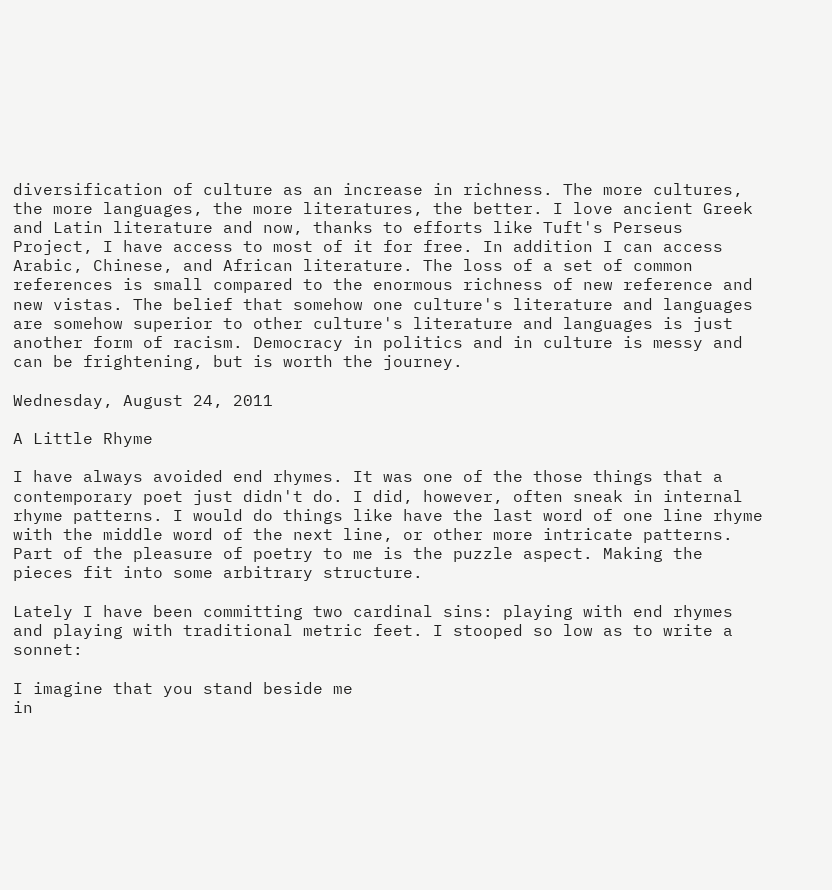diversification of culture as an increase in richness. The more cultures, the more languages, the more literatures, the better. I love ancient Greek and Latin literature and now, thanks to efforts like Tuft's Perseus Project, I have access to most of it for free. In addition I can access Arabic, Chinese, and African literature. The loss of a set of common references is small compared to the enormous richness of new reference and new vistas. The belief that somehow one culture's literature and languages are somehow superior to other culture's literature and languages is just another form of racism. Democracy in politics and in culture is messy and can be frightening, but is worth the journey.

Wednesday, August 24, 2011

A Little Rhyme

I have always avoided end rhymes. It was one of the those things that a contemporary poet just didn't do. I did, however, often sneak in internal rhyme patterns. I would do things like have the last word of one line rhyme with the middle word of the next line, or other more intricate patterns. Part of the pleasure of poetry to me is the puzzle aspect. Making the pieces fit into some arbitrary structure.

Lately I have been committing two cardinal sins: playing with end rhymes and playing with traditional metric feet. I stooped so low as to write a sonnet:

I imagine that you stand beside me
in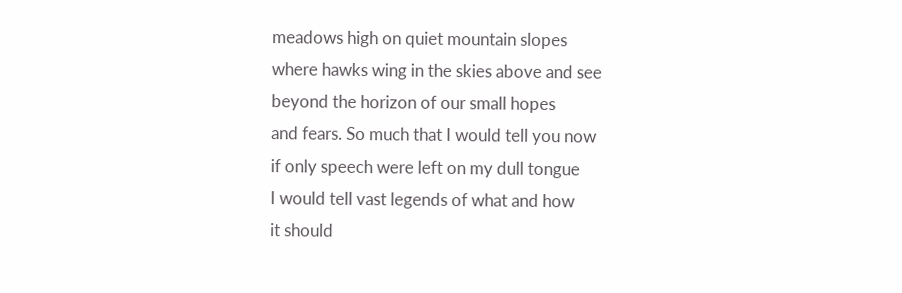meadows high on quiet mountain slopes
where hawks wing in the skies above and see
beyond the horizon of our small hopes
and fears. So much that I would tell you now
if only speech were left on my dull tongue
I would tell vast legends of what and how
it should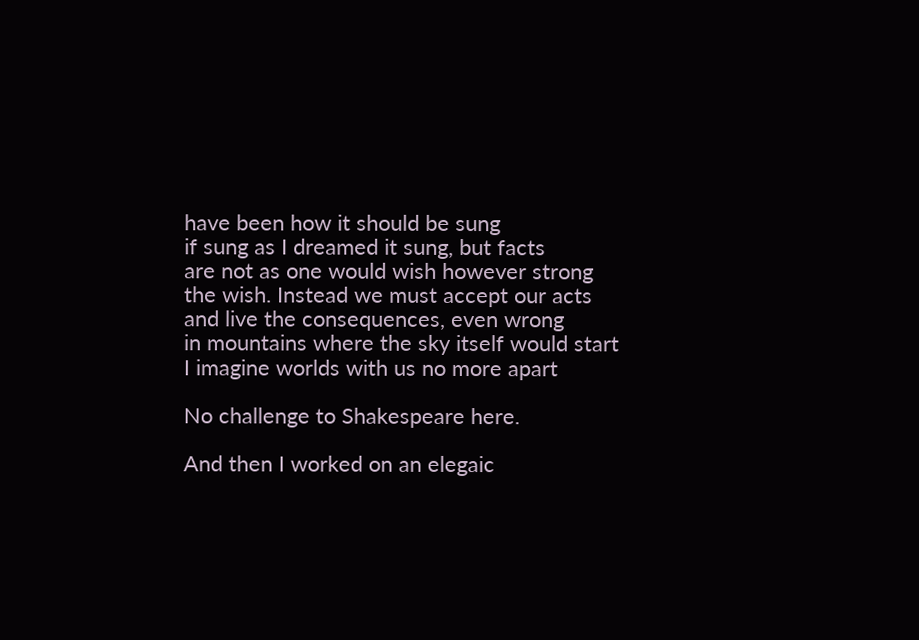have been how it should be sung
if sung as I dreamed it sung, but facts
are not as one would wish however strong
the wish. Instead we must accept our acts
and live the consequences, even wrong
in mountains where the sky itself would start
I imagine worlds with us no more apart

No challenge to Shakespeare here.

And then I worked on an elegaic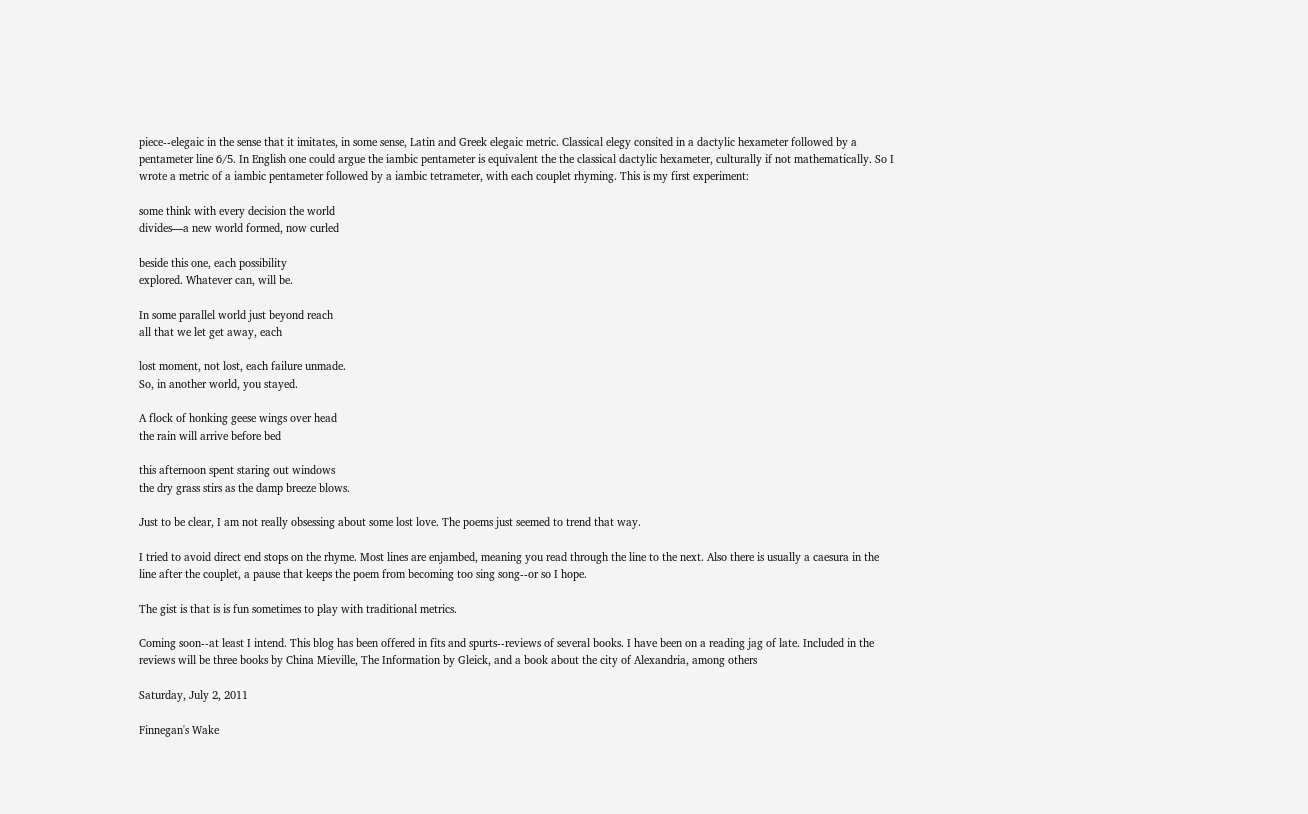piece--elegaic in the sense that it imitates, in some sense, Latin and Greek elegaic metric. Classical elegy consited in a dactylic hexameter followed by a pentameter line 6/5. In English one could argue the iambic pentameter is equivalent the the classical dactylic hexameter, culturally if not mathematically. So I wrote a metric of a iambic pentameter followed by a iambic tetrameter, with each couplet rhyming. This is my first experiment:

some think with every decision the world
divides—a new world formed, now curled

beside this one, each possibility
explored. Whatever can, will be.

In some parallel world just beyond reach
all that we let get away, each

lost moment, not lost, each failure unmade.
So, in another world, you stayed.

A flock of honking geese wings over head
the rain will arrive before bed

this afternoon spent staring out windows
the dry grass stirs as the damp breeze blows.

Just to be clear, I am not really obsessing about some lost love. The poems just seemed to trend that way.

I tried to avoid direct end stops on the rhyme. Most lines are enjambed, meaning you read through the line to the next. Also there is usually a caesura in the line after the couplet, a pause that keeps the poem from becoming too sing song--or so I hope.

The gist is that is is fun sometimes to play with traditional metrics.

Coming soon--at least I intend. This blog has been offered in fits and spurts--reviews of several books. I have been on a reading jag of late. Included in the reviews will be three books by China Mieville, The Information by Gleick, and a book about the city of Alexandria, among others

Saturday, July 2, 2011

Finnegan's Wake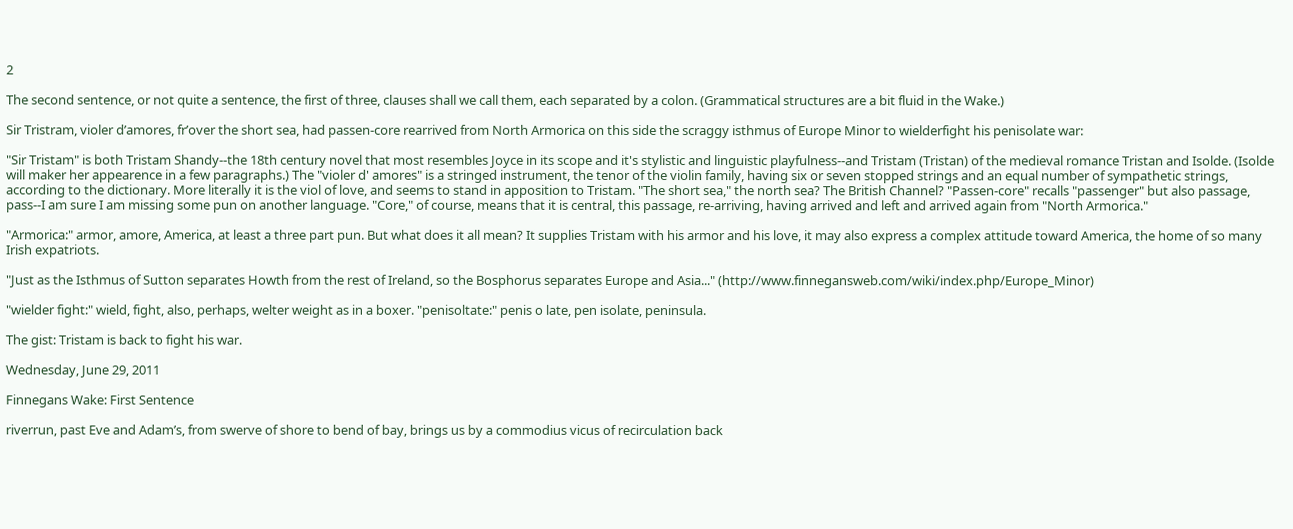2

The second sentence, or not quite a sentence, the first of three, clauses shall we call them, each separated by a colon. (Grammatical structures are a bit fluid in the Wake.)

Sir Tristram, violer d’amores, fr’over the short sea, had passen-core rearrived from North Armorica on this side the scraggy isthmus of Europe Minor to wielderfight his penisolate war:

"Sir Tristam" is both Tristam Shandy--the 18th century novel that most resembles Joyce in its scope and it's stylistic and linguistic playfulness--and Tristam (Tristan) of the medieval romance Tristan and Isolde. (Isolde will maker her appearence in a few paragraphs.) The "violer d' amores" is a stringed instrument, the tenor of the violin family, having six or seven stopped strings and an equal number of sympathetic strings, according to the dictionary. More literally it is the viol of love, and seems to stand in apposition to Tristam. "The short sea," the north sea? The British Channel? "Passen-core" recalls "passenger" but also passage, pass--I am sure I am missing some pun on another language. "Core," of course, means that it is central, this passage, re-arriving, having arrived and left and arrived again from "North Armorica."

"Armorica:" armor, amore, America, at least a three part pun. But what does it all mean? It supplies Tristam with his armor and his love, it may also express a complex attitude toward America, the home of so many Irish expatriots.

"Just as the Isthmus of Sutton separates Howth from the rest of Ireland, so the Bosphorus separates Europe and Asia..." (http://www.finnegansweb.com/wiki/index.php/Europe_Minor)

"wielder fight:" wield, fight, also, perhaps, welter weight as in a boxer. "penisoltate:" penis o late, pen isolate, peninsula.

The gist: Tristam is back to fight his war.

Wednesday, June 29, 2011

Finnegans Wake: First Sentence

riverrun, past Eve and Adam’s, from swerve of shore to bend of bay, brings us by a commodius vicus of recirculation back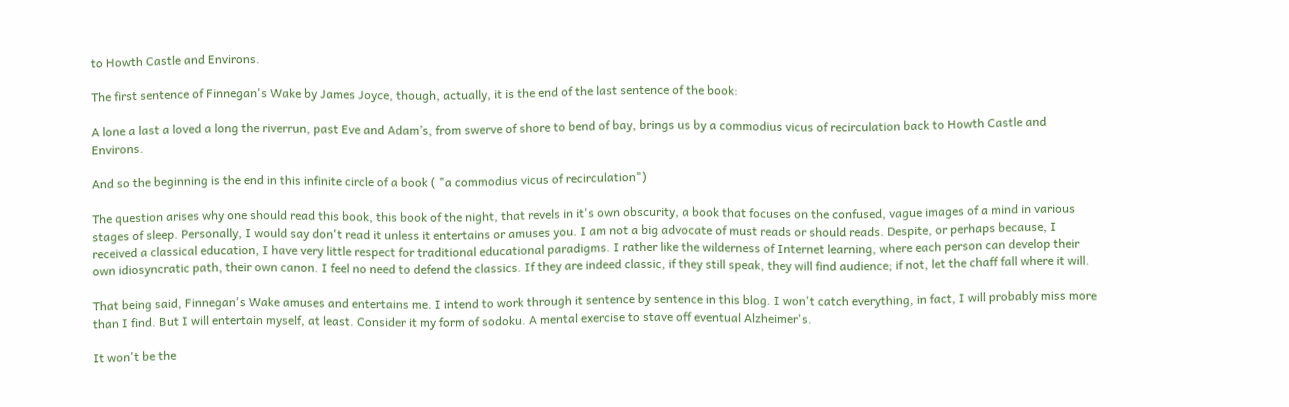to Howth Castle and Environs.

The first sentence of Finnegan's Wake by James Joyce, though, actually, it is the end of the last sentence of the book:

A lone a last a loved a long the riverrun, past Eve and Adam’s, from swerve of shore to bend of bay, brings us by a commodius vicus of recirculation back to Howth Castle and Environs.

And so the beginning is the end in this infinite circle of a book ( "a commodius vicus of recirculation")

The question arises why one should read this book, this book of the night, that revels in it's own obscurity, a book that focuses on the confused, vague images of a mind in various stages of sleep. Personally, I would say don't read it unless it entertains or amuses you. I am not a big advocate of must reads or should reads. Despite, or perhaps because, I received a classical education, I have very little respect for traditional educational paradigms. I rather like the wilderness of Internet learning, where each person can develop their own idiosyncratic path, their own canon. I feel no need to defend the classics. If they are indeed classic, if they still speak, they will find audience; if not, let the chaff fall where it will.

That being said, Finnegan's Wake amuses and entertains me. I intend to work through it sentence by sentence in this blog. I won't catch everything, in fact, I will probably miss more than I find. But I will entertain myself, at least. Consider it my form of sodoku. A mental exercise to stave off eventual Alzheimer's.

It won't be the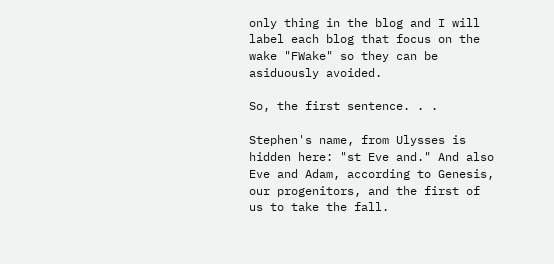only thing in the blog and I will label each blog that focus on the wake "FWake" so they can be asiduously avoided.

So, the first sentence. . .

Stephen's name, from Ulysses is hidden here: "st Eve and." And also Eve and Adam, according to Genesis, our progenitors, and the first of us to take the fall.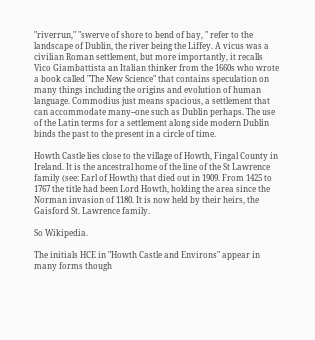"riverrun," "swerve of shore to bend of bay, " refer to the landscape of Dublin, the river being the Liffey. A vicus was a civilian Roman settlement, but more importantly, it recalls Vico Giambattista an Italian thinker from the 1660s who wrote a book called "The New Science" that contains speculation on many things including the origins and evolution of human language. Commodius just means spacious, a settlement that can accommodate many--one such as Dublin perhaps. The use of the Latin terms for a settlement along side modern Dublin binds the past to the present in a circle of time.

Howth Castle lies close to the village of Howth, Fingal County in Ireland. It is the ancestral home of the line of the St Lawrence family (see: Earl of Howth) that died out in 1909. From 1425 to 1767 the title had been Lord Howth, holding the area since the Norman invasion of 1180. It is now held by their heirs, the Gaisford St. Lawrence family.

So Wikipedia.

The initials HCE in "Howth Castle and Environs" appear in many forms though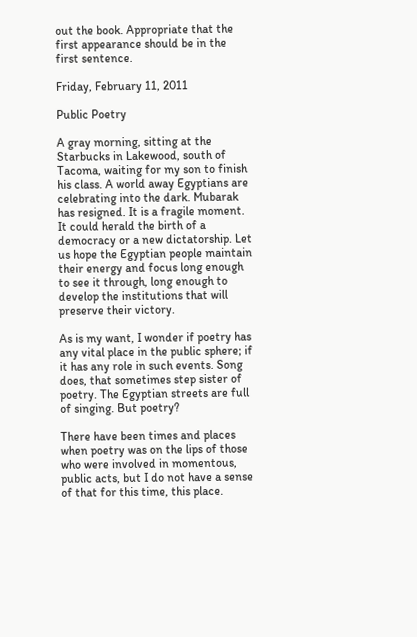out the book. Appropriate that the first appearance should be in the first sentence.

Friday, February 11, 2011

Public Poetry

A gray morning, sitting at the Starbucks in Lakewood, south of Tacoma, waiting for my son to finish his class. A world away Egyptians are celebrating into the dark. Mubarak has resigned. It is a fragile moment. It could herald the birth of a democracy or a new dictatorship. Let us hope the Egyptian people maintain their energy and focus long enough to see it through, long enough to develop the institutions that will preserve their victory.

As is my want, I wonder if poetry has any vital place in the public sphere; if it has any role in such events. Song does, that sometimes step sister of poetry. The Egyptian streets are full of singing. But poetry?

There have been times and places when poetry was on the lips of those who were involved in momentous, public acts, but I do not have a sense of that for this time, this place.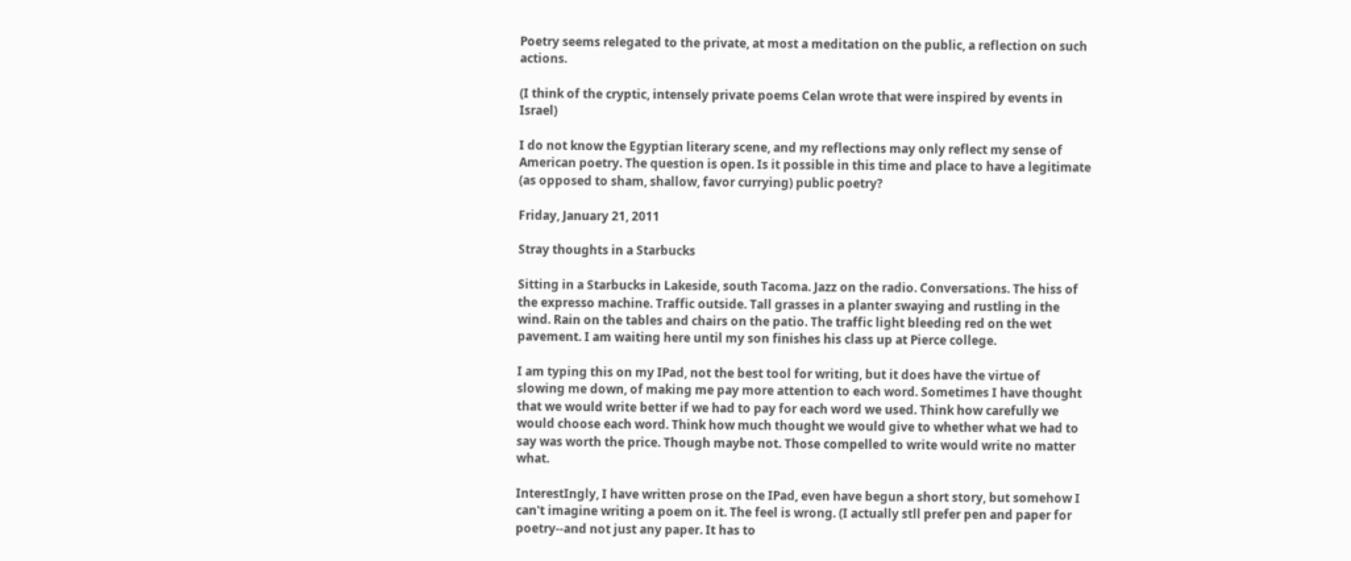Poetry seems relegated to the private, at most a meditation on the public, a reflection on such actions.

(I think of the cryptic, intensely private poems Celan wrote that were inspired by events in Israel)

I do not know the Egyptian literary scene, and my reflections may only reflect my sense of American poetry. The question is open. Is it possible in this time and place to have a legitimate (as opposed to sham, shallow, favor currying) public poetry?

Friday, January 21, 2011

Stray thoughts in a Starbucks

Sitting in a Starbucks in Lakeside, south Tacoma. Jazz on the radio. Conversations. The hiss of the expresso machine. Traffic outside. Tall grasses in a planter swaying and rustling in the wind. Rain on the tables and chairs on the patio. The traffic light bleeding red on the wet pavement. I am waiting here until my son finishes his class up at Pierce college.

I am typing this on my IPad, not the best tool for writing, but it does have the virtue of slowing me down, of making me pay more attention to each word. Sometimes I have thought that we would write better if we had to pay for each word we used. Think how carefully we would choose each word. Think how much thought we would give to whether what we had to say was worth the price. Though maybe not. Those compelled to write would write no matter what.

InterestIngly, I have written prose on the IPad, even have begun a short story, but somehow I can't imagine writing a poem on it. The feel is wrong. (I actually stll prefer pen and paper for poetry--and not just any paper. It has to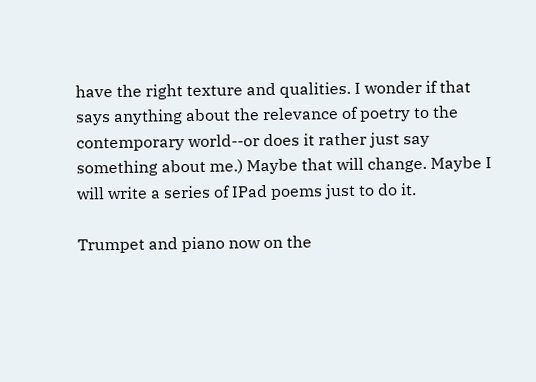have the right texture and qualities. I wonder if that says anything about the relevance of poetry to the contemporary world--or does it rather just say something about me.) Maybe that will change. Maybe I will write a series of IPad poems just to do it.

Trumpet and piano now on the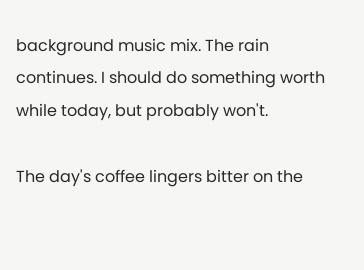background music mix. The rain continues. I should do something worth while today, but probably won't.

The day's coffee lingers bitter on the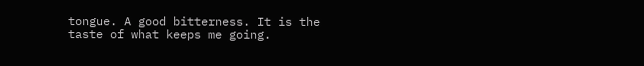tongue. A good bitterness. It is the taste of what keeps me going.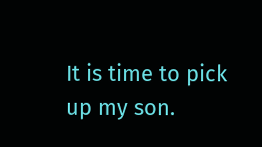It is time to pick up my son.